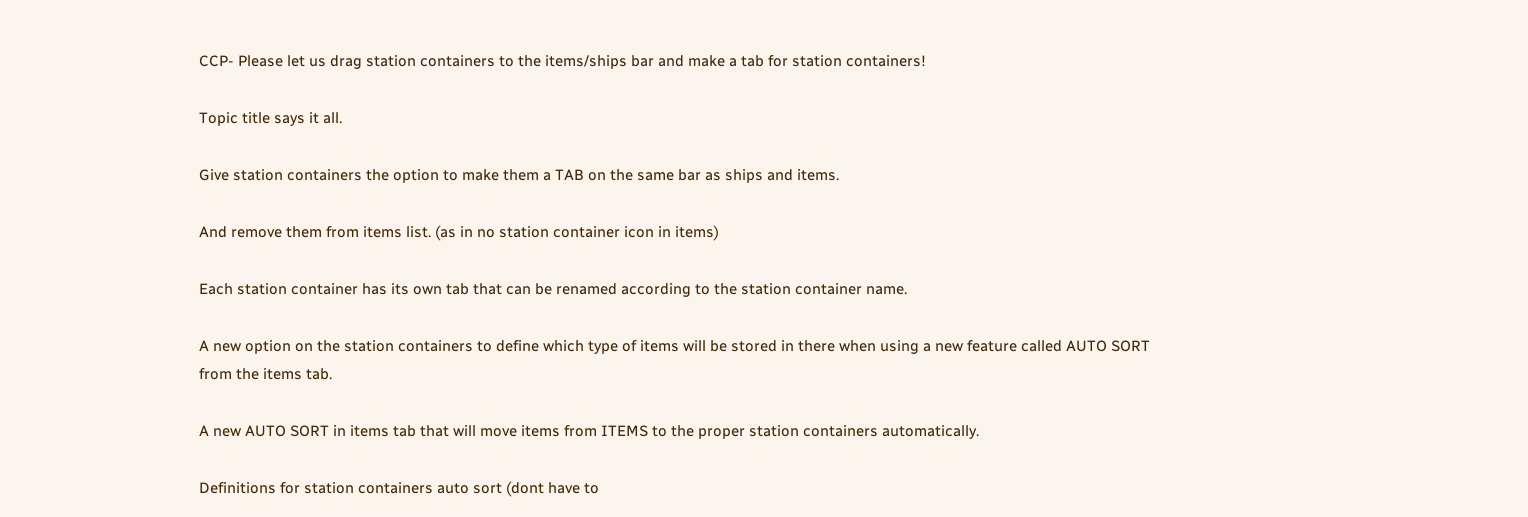CCP- Please let us drag station containers to the items/ships bar and make a tab for station containers!

Topic title says it all.

Give station containers the option to make them a TAB on the same bar as ships and items.

And remove them from items list. (as in no station container icon in items)

Each station container has its own tab that can be renamed according to the station container name.

A new option on the station containers to define which type of items will be stored in there when using a new feature called AUTO SORT from the items tab.

A new AUTO SORT in items tab that will move items from ITEMS to the proper station containers automatically.

Definitions for station containers auto sort (dont have to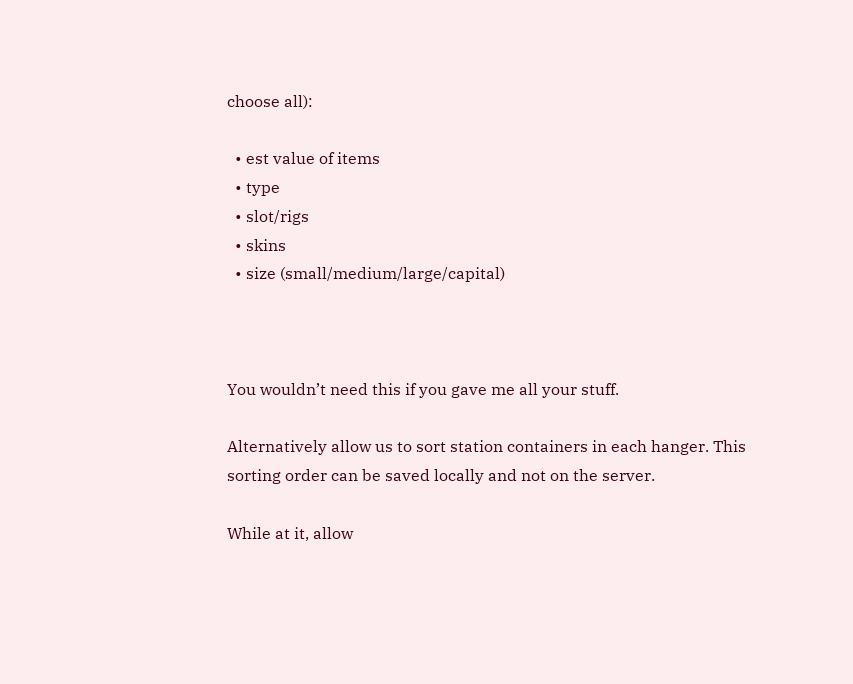choose all):

  • est value of items
  • type
  • slot/rigs
  • skins
  • size (small/medium/large/capital)



You wouldn’t need this if you gave me all your stuff.

Alternatively allow us to sort station containers in each hanger. This sorting order can be saved locally and not on the server.

While at it, allow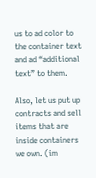us to ad color to the container text and ad “additional text” to them.

Also, let us put up contracts and sell items that are inside containers we own. (im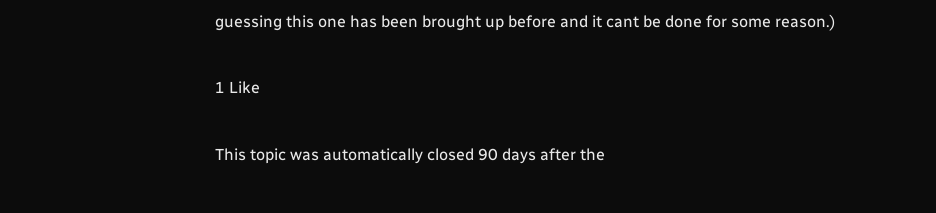guessing this one has been brought up before and it cant be done for some reason.)

1 Like

This topic was automatically closed 90 days after the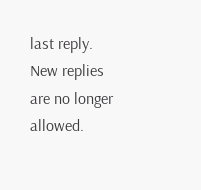last reply. New replies are no longer allowed.